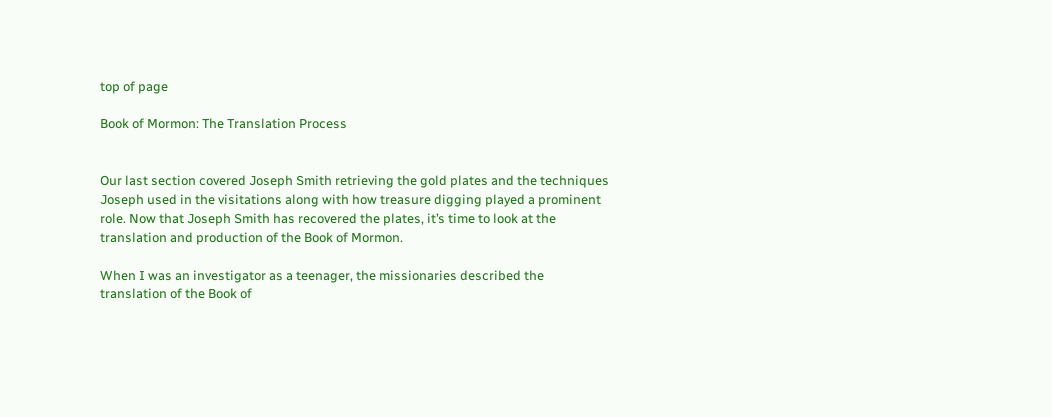top of page

Book of Mormon: The Translation Process


Our last section covered Joseph Smith retrieving the gold plates and the techniques Joseph used in the visitations along with how treasure digging played a prominent role. Now that Joseph Smith has recovered the plates, it’s time to look at the translation and production of the Book of Mormon.

When I was an investigator as a teenager, the missionaries described the translation of the Book of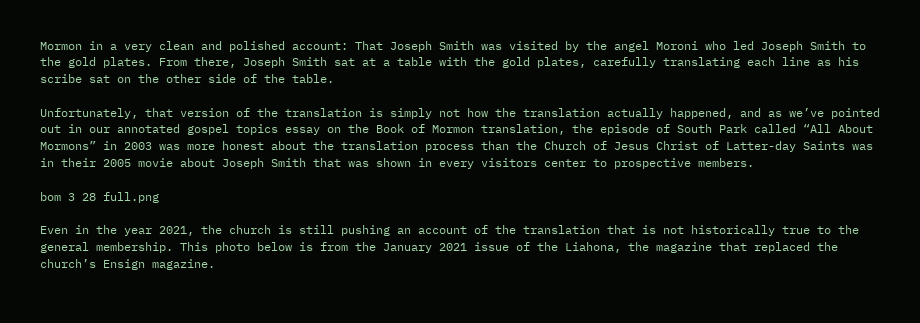Mormon in a very clean and polished account: That Joseph Smith was visited by the angel Moroni who led Joseph Smith to the gold plates. From there, Joseph Smith sat at a table with the gold plates, carefully translating each line as his scribe sat on the other side of the table.

Unfortunately, that version of the translation is simply not how the translation actually happened, and as we’ve pointed out in our annotated gospel topics essay on the Book of Mormon translation, the episode of South Park called “All About Mormons” in 2003 was more honest about the translation process than the Church of Jesus Christ of Latter-day Saints was in their 2005 movie about Joseph Smith that was shown in every visitors center to prospective members.

bom 3 28 full.png

Even in the year 2021, the church is still pushing an account of the translation that is not historically true to the general membership. This photo below is from the January 2021 issue of the Liahona, the magazine that replaced the church’s Ensign magazine.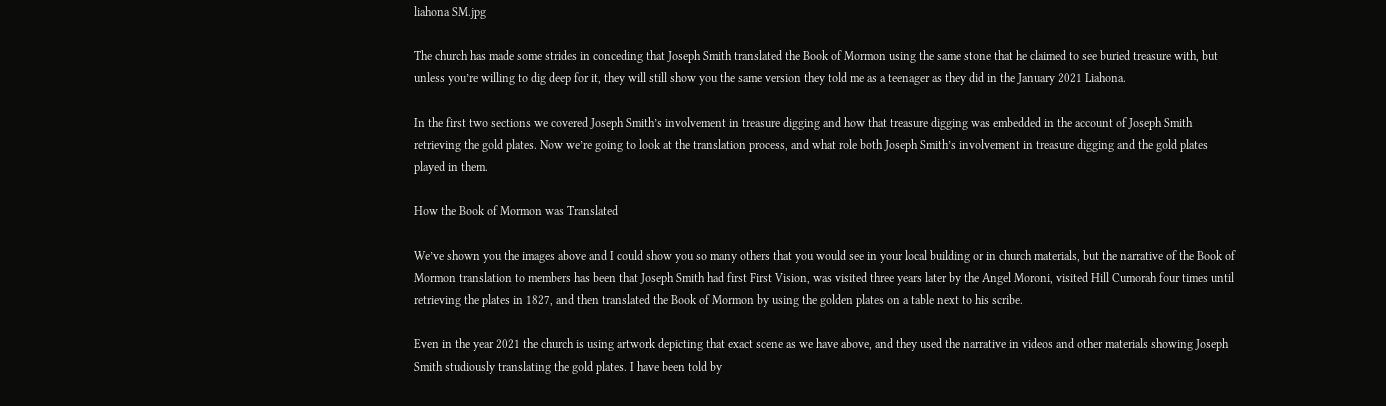liahona SM.jpg

The church has made some strides in conceding that Joseph Smith translated the Book of Mormon using the same stone that he claimed to see buried treasure with, but unless you’re willing to dig deep for it, they will still show you the same version they told me as a teenager as they did in the January 2021 Liahona.

In the first two sections we covered Joseph Smith’s involvement in treasure digging and how that treasure digging was embedded in the account of Joseph Smith retrieving the gold plates. Now we’re going to look at the translation process, and what role both Joseph Smith’s involvement in treasure digging and the gold plates played in them.

How the Book of Mormon was Translated

We’ve shown you the images above and I could show you so many others that you would see in your local building or in church materials, but the narrative of the Book of Mormon translation to members has been that Joseph Smith had first First Vision, was visited three years later by the Angel Moroni, visited Hill Cumorah four times until retrieving the plates in 1827, and then translated the Book of Mormon by using the golden plates on a table next to his scribe.

Even in the year 2021 the church is using artwork depicting that exact scene as we have above, and they used the narrative in videos and other materials showing Joseph Smith studiously translating the gold plates. I have been told by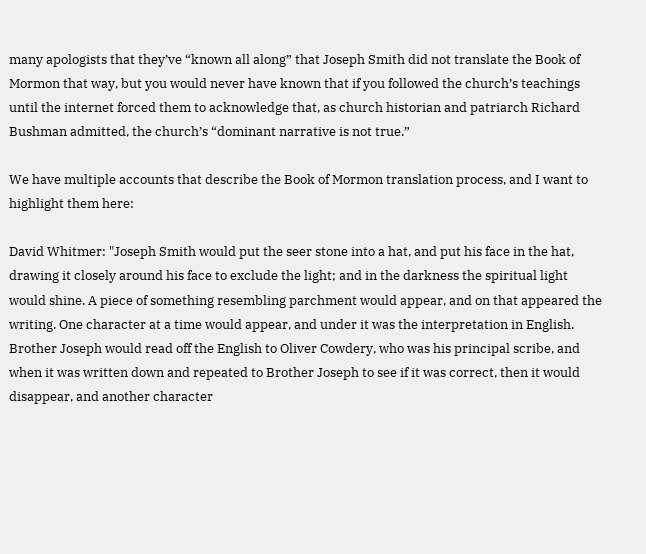many apologists that they’ve “known all along” that Joseph Smith did not translate the Book of Mormon that way, but you would never have known that if you followed the church’s teachings until the internet forced them to acknowledge that, as church historian and patriarch Richard Bushman admitted, the church’s “dominant narrative is not true.”

We have multiple accounts that describe the Book of Mormon translation process, and I want to highlight them here:

David Whitmer: "Joseph Smith would put the seer stone into a hat, and put his face in the hat, drawing it closely around his face to exclude the light; and in the darkness the spiritual light would shine. A piece of something resembling parchment would appear, and on that appeared the writing. One character at a time would appear, and under it was the interpretation in English. Brother Joseph would read off the English to Oliver Cowdery, who was his principal scribe, and when it was written down and repeated to Brother Joseph to see if it was correct, then it would disappear, and another character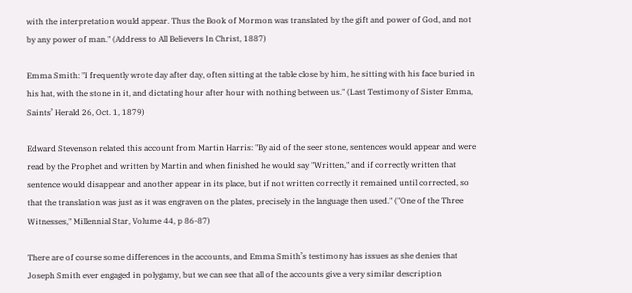with the interpretation would appear. Thus the Book of Mormon was translated by the gift and power of God, and not by any power of man." (Address to All Believers In Christ, 1887)

Emma Smith: "I frequently wrote day after day, often sitting at the table close by him, he sitting with his face buried in his hat, with the stone in it, and dictating hour after hour with nothing between us." (Last Testimony of Sister Emma, Saints’ Herald 26, Oct. 1, 1879)

Edward Stevenson related this account from Martin Harris: "By aid of the seer stone, sentences would appear and were read by the Prophet and written by Martin and when finished he would say "Written," and if correctly written that sentence would disappear and another appear in its place, but if not written correctly it remained until corrected, so that the translation was just as it was engraven on the plates, precisely in the language then used." ("One of the Three Witnesses," Millennial Star, Volume 44, p 86-87)

There are of course some differences in the accounts, and Emma Smith’s testimony has issues as she denies that Joseph Smith ever engaged in polygamy, but we can see that all of the accounts give a very similar description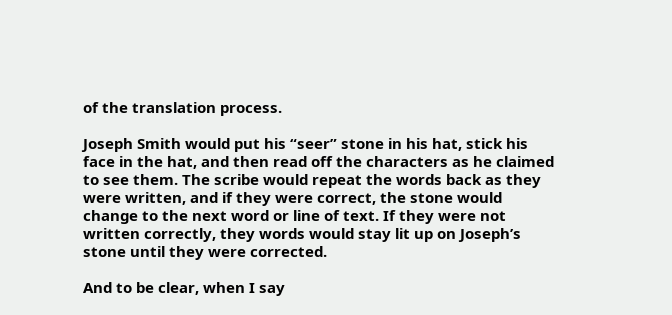of the translation process.

Joseph Smith would put his “seer” stone in his hat, stick his face in the hat, and then read off the characters as he claimed to see them. The scribe would repeat the words back as they were written, and if they were correct, the stone would change to the next word or line of text. If they were not written correctly, they words would stay lit up on Joseph’s stone until they were corrected.

And to be clear, when I say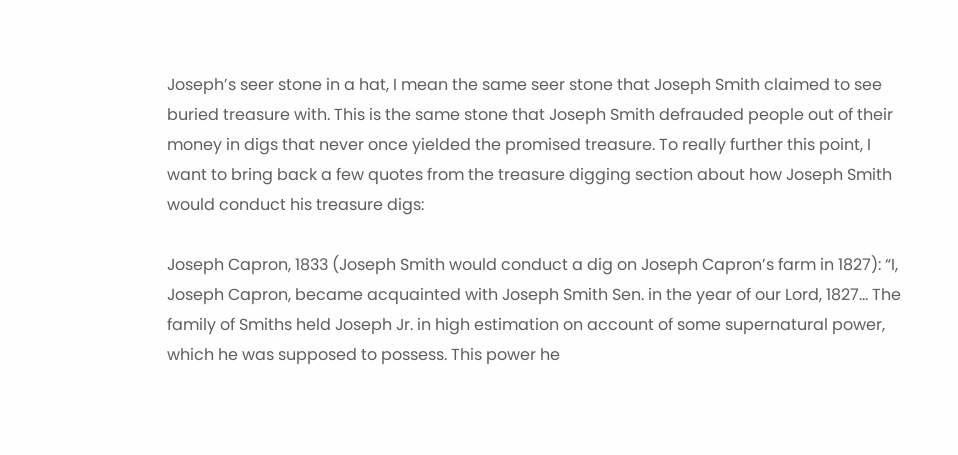Joseph’s seer stone in a hat, I mean the same seer stone that Joseph Smith claimed to see buried treasure with. This is the same stone that Joseph Smith defrauded people out of their money in digs that never once yielded the promised treasure. To really further this point, I want to bring back a few quotes from the treasure digging section about how Joseph Smith would conduct his treasure digs:

Joseph Capron, 1833 (Joseph Smith would conduct a dig on Joseph Capron’s farm in 1827): “I, Joseph Capron, became acquainted with Joseph Smith Sen. in the year of our Lord, 1827... The family of Smiths held Joseph Jr. in high estimation on account of some supernatural power, which he was supposed to possess. This power he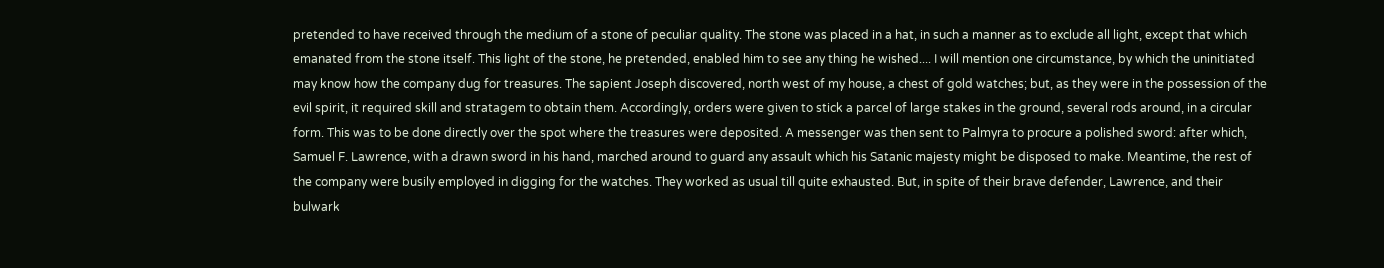pretended to have received through the medium of a stone of peculiar quality. The stone was placed in a hat, in such a manner as to exclude all light, except that which emanated from the stone itself. This light of the stone, he pretended, enabled him to see any thing he wished.... I will mention one circumstance, by which the uninitiated may know how the company dug for treasures. The sapient Joseph discovered, north west of my house, a chest of gold watches; but, as they were in the possession of the evil spirit, it required skill and stratagem to obtain them. Accordingly, orders were given to stick a parcel of large stakes in the ground, several rods around, in a circular form. This was to be done directly over the spot where the treasures were deposited. A messenger was then sent to Palmyra to procure a polished sword: after which, Samuel F. Lawrence, with a drawn sword in his hand, marched around to guard any assault which his Satanic majesty might be disposed to make. Meantime, the rest of the company were busily employed in digging for the watches. They worked as usual till quite exhausted. But, in spite of their brave defender, Lawrence, and their bulwark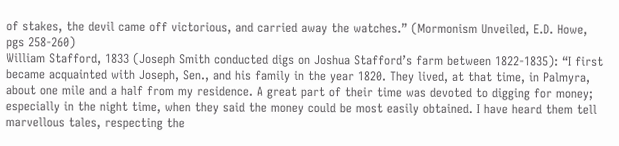of stakes, the devil came off victorious, and carried away the watches.” (Mormonism Unveiled, E.D. Howe, pgs 258-260)
William Stafford, 1833 (Joseph Smith conducted digs on Joshua Stafford’s farm between 1822-1835): “I first became acquainted with Joseph, Sen., and his family in the year 1820. They lived, at that time, in Palmyra, about one mile and a half from my residence. A great part of their time was devoted to digging for money; especially in the night time, when they said the money could be most easily obtained. I have heard them tell marvellous tales, respecting the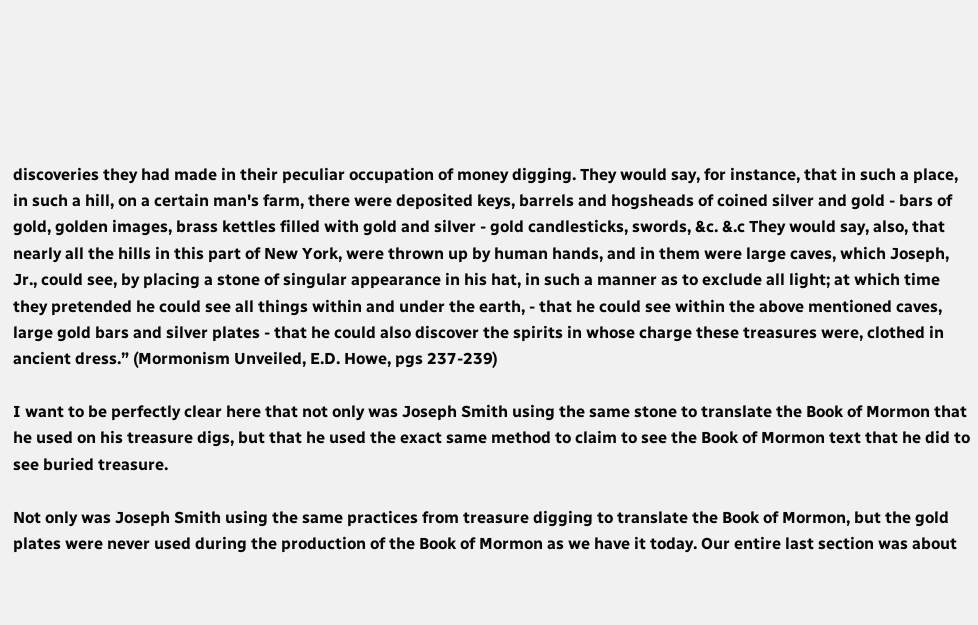discoveries they had made in their peculiar occupation of money digging. They would say, for instance, that in such a place, in such a hill, on a certain man's farm, there were deposited keys, barrels and hogsheads of coined silver and gold - bars of gold, golden images, brass kettles filled with gold and silver - gold candlesticks, swords, &c. &.c They would say, also, that nearly all the hills in this part of New York, were thrown up by human hands, and in them were large caves, which Joseph, Jr., could see, by placing a stone of singular appearance in his hat, in such a manner as to exclude all light; at which time they pretended he could see all things within and under the earth, - that he could see within the above mentioned caves, large gold bars and silver plates - that he could also discover the spirits in whose charge these treasures were, clothed in ancient dress.” (Mormonism Unveiled, E.D. Howe, pgs 237-239)

I want to be perfectly clear here that not only was Joseph Smith using the same stone to translate the Book of Mormon that he used on his treasure digs, but that he used the exact same method to claim to see the Book of Mormon text that he did to see buried treasure.

Not only was Joseph Smith using the same practices from treasure digging to translate the Book of Mormon, but the gold plates were never used during the production of the Book of Mormon as we have it today. Our entire last section was about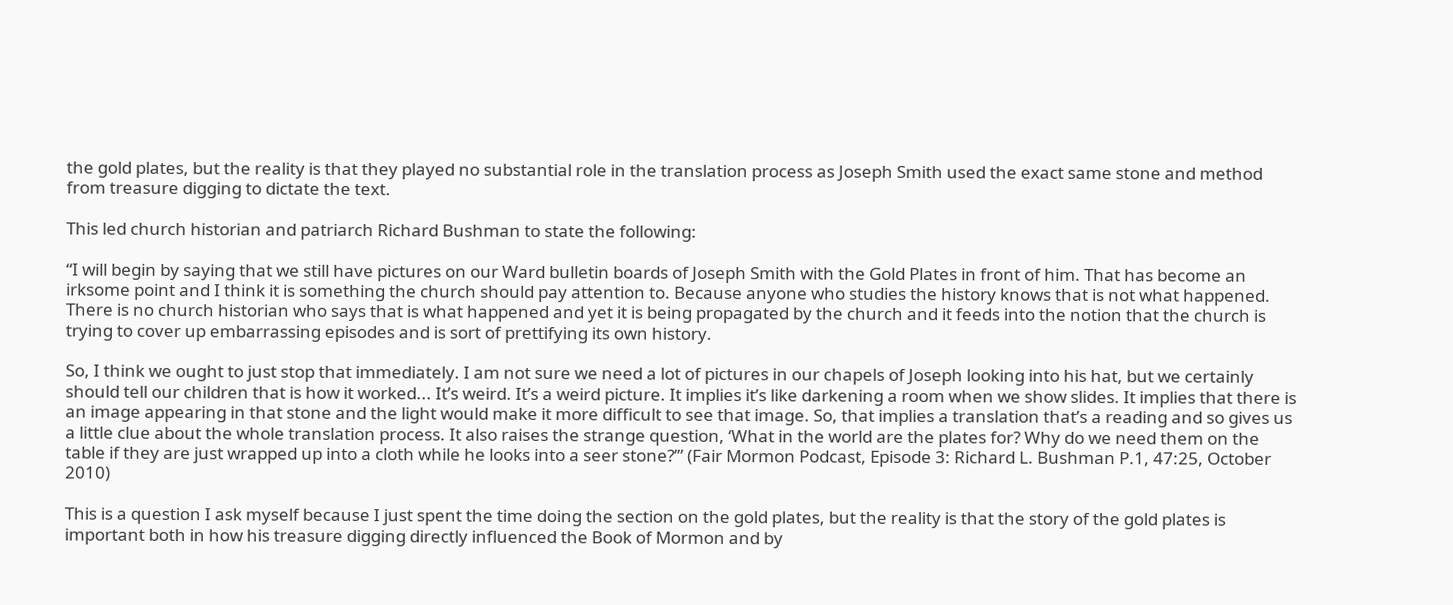the gold plates, but the reality is that they played no substantial role in the translation process as Joseph Smith used the exact same stone and method from treasure digging to dictate the text.

This led church historian and patriarch Richard Bushman to state the following:

“I will begin by saying that we still have pictures on our Ward bulletin boards of Joseph Smith with the Gold Plates in front of him. That has become an irksome point and I think it is something the church should pay attention to. Because anyone who studies the history knows that is not what happened. There is no church historian who says that is what happened and yet it is being propagated by the church and it feeds into the notion that the church is trying to cover up embarrassing episodes and is sort of prettifying its own history.

So, I think we ought to just stop that immediately. I am not sure we need a lot of pictures in our chapels of Joseph looking into his hat, but we certainly should tell our children that is how it worked... It’s weird. It’s a weird picture. It implies it’s like darkening a room when we show slides. It implies that there is an image appearing in that stone and the light would make it more difficult to see that image. So, that implies a translation that’s a reading and so gives us a little clue about the whole translation process. It also raises the strange question, ‘What in the world are the plates for? Why do we need them on the table if they are just wrapped up into a cloth while he looks into a seer stone?’” (Fair Mormon Podcast, Episode 3: Richard L. Bushman P.1, 47:25, October 2010)

This is a question I ask myself because I just spent the time doing the section on the gold plates, but the reality is that the story of the gold plates is important both in how his treasure digging directly influenced the Book of Mormon and by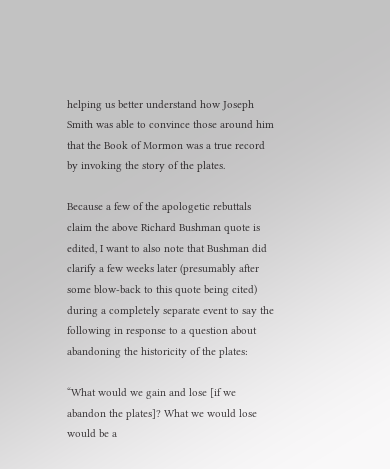helping us better understand how Joseph Smith was able to convince those around him that the Book of Mormon was a true record by invoking the story of the plates.

Because a few of the apologetic rebuttals claim the above Richard Bushman quote is edited, I want to also note that Bushman did clarify a few weeks later (presumably after some blow-back to this quote being cited) during a completely separate event to say the following in response to a question about abandoning the historicity of the plates:

“What would we gain and lose [if we abandon the plates]? What we would lose would be a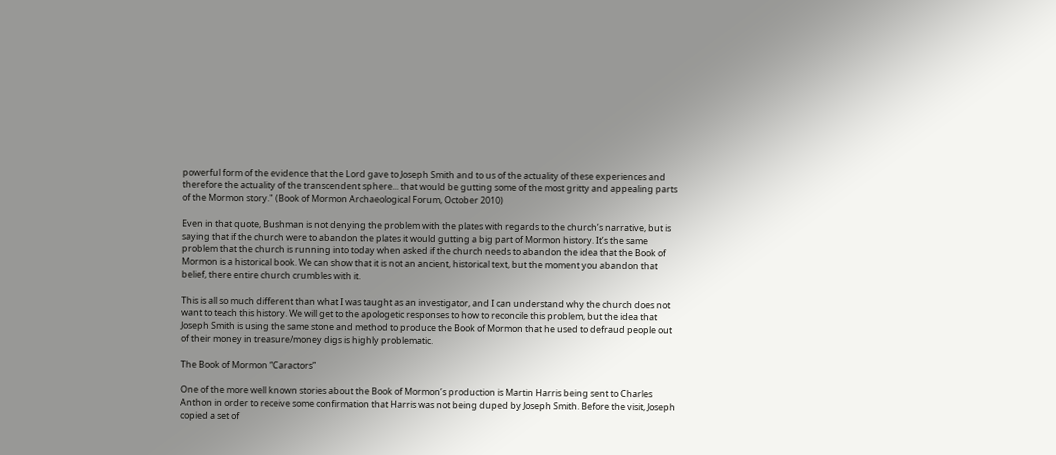powerful form of the evidence that the Lord gave to Joseph Smith and to us of the actuality of these experiences and therefore the actuality of the transcendent sphere... that would be gutting some of the most gritty and appealing parts of the Mormon story." (Book of Mormon Archaeological Forum, October 2010)

Even in that quote, Bushman is not denying the problem with the plates with regards to the church’s narrative, but is saying that if the church were to abandon the plates it would gutting a big part of Mormon history. It’s the same problem that the church is running into today when asked if the church needs to abandon the idea that the Book of Mormon is a historical book. We can show that it is not an ancient, historical text, but the moment you abandon that belief, there entire church crumbles with it.

This is all so much different than what I was taught as an investigator, and I can understand why the church does not want to teach this history. We will get to the apologetic responses to how to reconcile this problem, but the idea that Joseph Smith is using the same stone and method to produce the Book of Mormon that he used to defraud people out of their money in treasure/money digs is highly problematic.

The Book of Mormon “Caractors”

One of the more well known stories about the Book of Mormon’s production is Martin Harris being sent to Charles Anthon in order to receive some confirmation that Harris was not being duped by Joseph Smith. Before the visit, Joseph copied a set of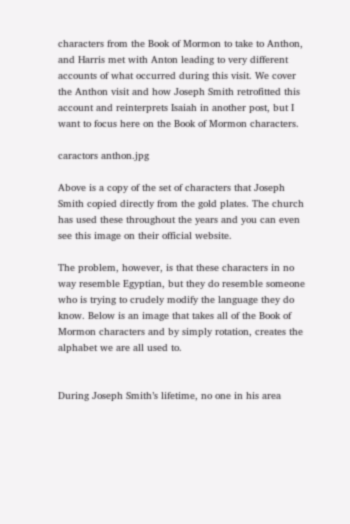characters from the Book of Mormon to take to Anthon, and Harris met with Anton leading to very different accounts of what occurred during this visit. We cover the Anthon visit and how Joseph Smith retrofitted this account and reinterprets Isaiah in another post, but I want to focus here on the Book of Mormon characters.

caractors anthon.jpg

Above is a copy of the set of characters that Joseph Smith copied directly from the gold plates. The church has used these throughout the years and you can even see this image on their official website.

The problem, however, is that these characters in no way resemble Egyptian, but they do resemble someone who is trying to crudely modify the language they do know. Below is an image that takes all of the Book of Mormon characters and by simply rotation, creates the alphabet we are all used to.


During Joseph Smith’s lifetime, no one in his area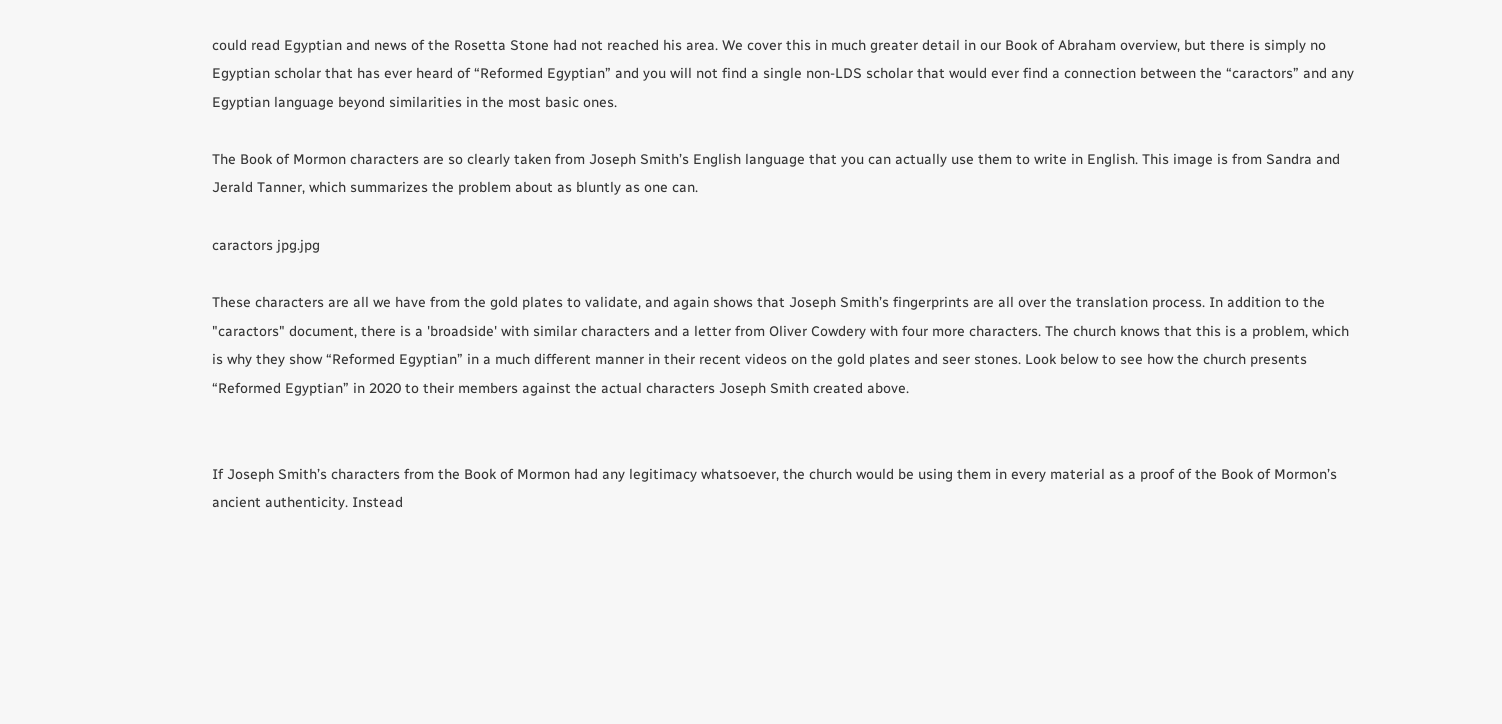could read Egyptian and news of the Rosetta Stone had not reached his area. We cover this in much greater detail in our Book of Abraham overview, but there is simply no Egyptian scholar that has ever heard of “Reformed Egyptian” and you will not find a single non-LDS scholar that would ever find a connection between the “caractors” and any Egyptian language beyond similarities in the most basic ones.

The Book of Mormon characters are so clearly taken from Joseph Smith’s English language that you can actually use them to write in English. This image is from Sandra and Jerald Tanner, which summarizes the problem about as bluntly as one can.

caractors jpg.jpg

These characters are all we have from the gold plates to validate, and again shows that Joseph Smith’s fingerprints are all over the translation process. In addition to the "caractors" document, there is a 'broadside' with similar characters and a letter from Oliver Cowdery with four more characters. The church knows that this is a problem, which is why they show “Reformed Egyptian” in a much different manner in their recent videos on the gold plates and seer stones. Look below to see how the church presents “Reformed Egyptian” in 2020 to their members against the actual characters Joseph Smith created above.


If Joseph Smith’s characters from the Book of Mormon had any legitimacy whatsoever, the church would be using them in every material as a proof of the Book of Mormon’s ancient authenticity. Instead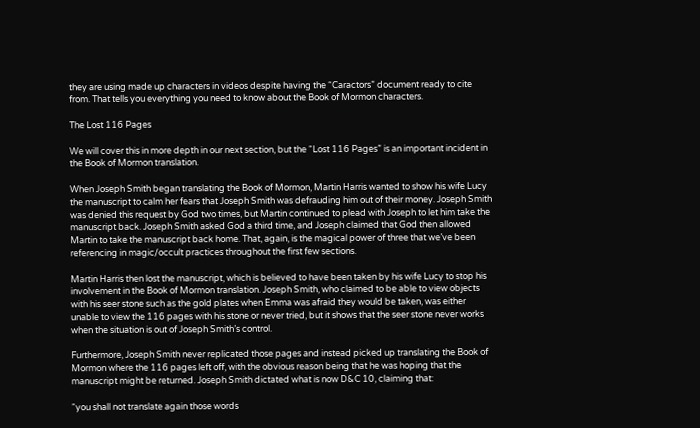they are using made up characters in videos despite having the “Caractors” document ready to cite from. That tells you everything you need to know about the Book of Mormon characters.

The Lost 116 Pages

We will cover this in more depth in our next section, but the “Lost 116 Pages” is an important incident in the Book of Mormon translation.

When Joseph Smith began translating the Book of Mormon, Martin Harris wanted to show his wife Lucy the manuscript to calm her fears that Joseph Smith was defrauding him out of their money. Joseph Smith was denied this request by God two times, but Martin continued to plead with Joseph to let him take the manuscript back. Joseph Smith asked God a third time, and Joseph claimed that God then allowed Martin to take the manuscript back home. That, again, is the magical power of three that we’ve been referencing in magic/occult practices throughout the first few sections.

Martin Harris then lost the manuscript, which is believed to have been taken by his wife Lucy to stop his involvement in the Book of Mormon translation. Joseph Smith, who claimed to be able to view objects with his seer stone such as the gold plates when Emma was afraid they would be taken, was either unable to view the 116 pages with his stone or never tried, but it shows that the seer stone never works when the situation is out of Joseph Smith’s control.

Furthermore, Joseph Smith never replicated those pages and instead picked up translating the Book of Mormon where the 116 pages left off, with the obvious reason being that he was hoping that the manuscript might be returned. Joseph Smith dictated what is now D&C 10, claiming that:

“you shall not translate again those words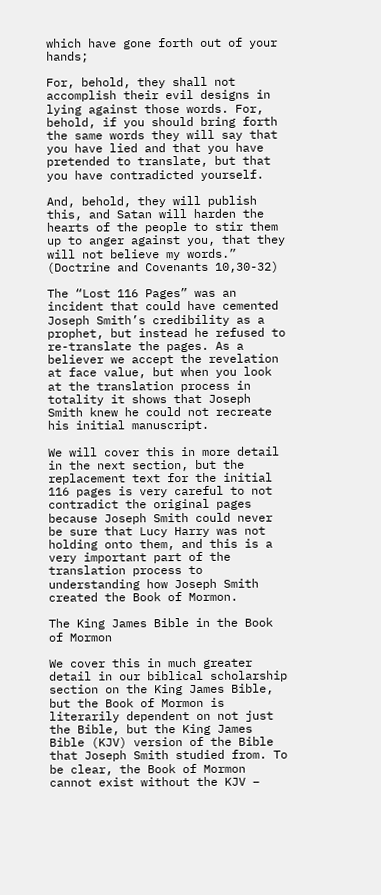which have gone forth out of your hands;

For, behold, they shall not accomplish their evil designs in lying against those words. For, behold, if you should bring forth the same words they will say that you have lied and that you have pretended to translate, but that you have contradicted yourself.

And, behold, they will publish this, and Satan will harden the hearts of the people to stir them up to anger against you, that they will not believe my words.” (Doctrine and Covenants 10,30-32)

The “Lost 116 Pages” was an incident that could have cemented Joseph Smith’s credibility as a prophet, but instead he refused to re-translate the pages. As a believer we accept the revelation at face value, but when you look at the translation process in totality it shows that Joseph Smith knew he could not recreate his initial manuscript.

We will cover this in more detail in the next section, but the replacement text for the initial 116 pages is very careful to not contradict the original pages because Joseph Smith could never be sure that Lucy Harry was not holding onto them, and this is a very important part of the translation process to understanding how Joseph Smith created the Book of Mormon.

The King James Bible in the Book of Mormon

We cover this in much greater detail in our biblical scholarship section on the King James Bible, but the Book of Mormon is literarily dependent on not just the Bible, but the King James Bible (KJV) version of the Bible that Joseph Smith studied from. To be clear, the Book of Mormon cannot exist without the KJV –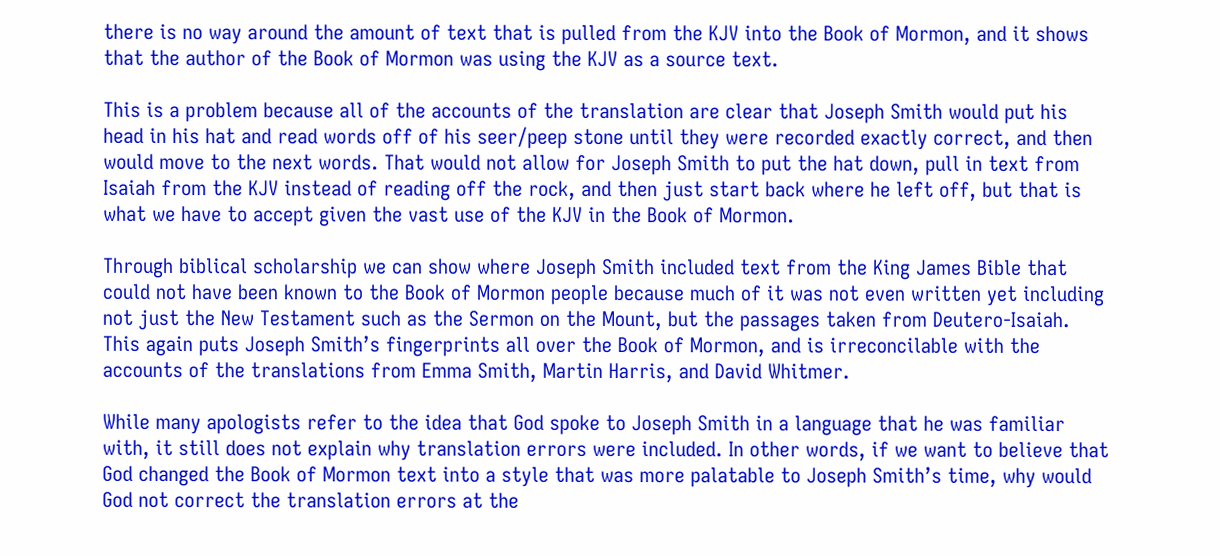there is no way around the amount of text that is pulled from the KJV into the Book of Mormon, and it shows that the author of the Book of Mormon was using the KJV as a source text.

This is a problem because all of the accounts of the translation are clear that Joseph Smith would put his head in his hat and read words off of his seer/peep stone until they were recorded exactly correct, and then would move to the next words. That would not allow for Joseph Smith to put the hat down, pull in text from Isaiah from the KJV instead of reading off the rock, and then just start back where he left off, but that is what we have to accept given the vast use of the KJV in the Book of Mormon.

Through biblical scholarship we can show where Joseph Smith included text from the King James Bible that could not have been known to the Book of Mormon people because much of it was not even written yet including not just the New Testament such as the Sermon on the Mount, but the passages taken from Deutero-Isaiah. This again puts Joseph Smith’s fingerprints all over the Book of Mormon, and is irreconcilable with the accounts of the translations from Emma Smith, Martin Harris, and David Whitmer.

While many apologists refer to the idea that God spoke to Joseph Smith in a language that he was familiar with, it still does not explain why translation errors were included. In other words, if we want to believe that God changed the Book of Mormon text into a style that was more palatable to Joseph Smith’s time, why would God not correct the translation errors at the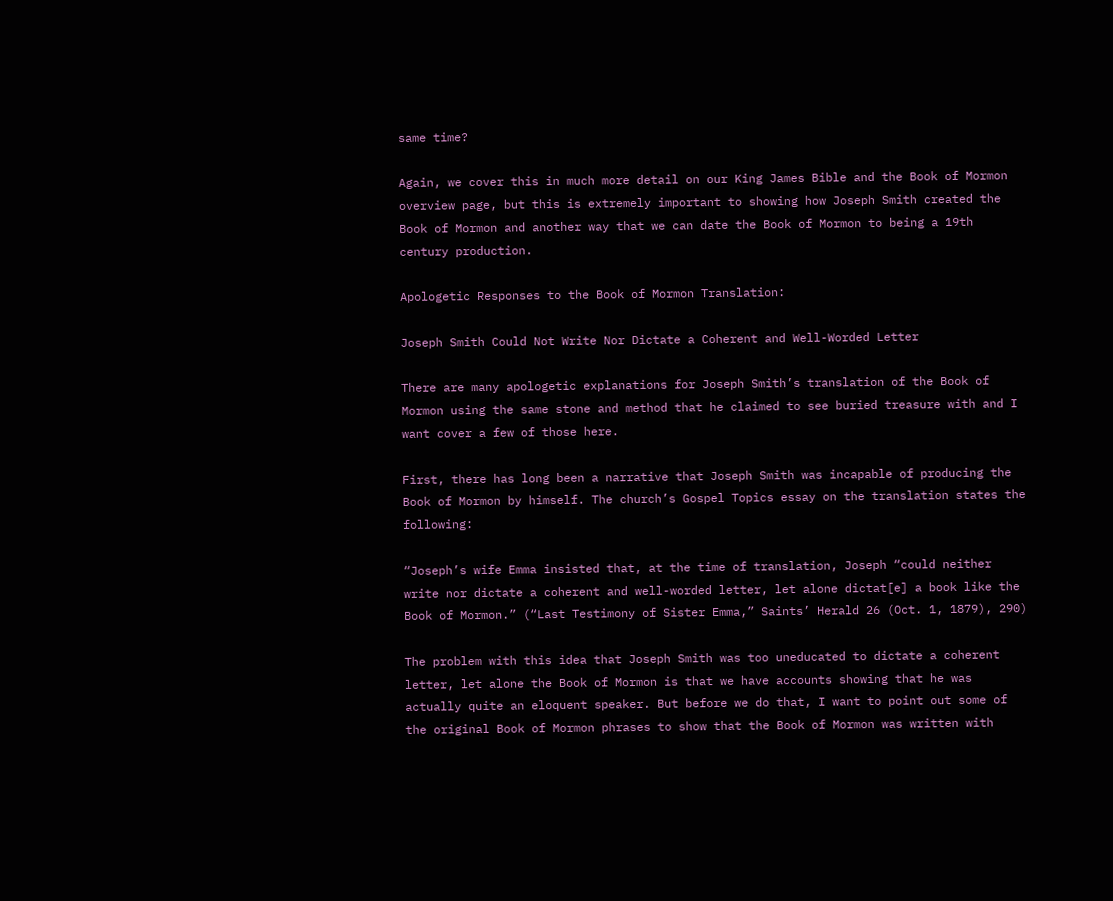same time?

Again, we cover this in much more detail on our King James Bible and the Book of Mormon overview page, but this is extremely important to showing how Joseph Smith created the Book of Mormon and another way that we can date the Book of Mormon to being a 19th century production.

Apologetic Responses to the Book of Mormon Translation:

Joseph Smith Could Not Write Nor Dictate a Coherent and Well-Worded Letter

There are many apologetic explanations for Joseph Smith’s translation of the Book of Mormon using the same stone and method that he claimed to see buried treasure with and I want cover a few of those here.

First, there has long been a narrative that Joseph Smith was incapable of producing the Book of Mormon by himself. The church’s Gospel Topics essay on the translation states the following:

“Joseph’s wife Emma insisted that, at the time of translation, Joseph “could neither write nor dictate a coherent and well-worded letter, let alone dictat[e] a book like the Book of Mormon.” (“Last Testimony of Sister Emma,” Saints’ Herald 26 (Oct. 1, 1879), 290)

The problem with this idea that Joseph Smith was too uneducated to dictate a coherent letter, let alone the Book of Mormon is that we have accounts showing that he was actually quite an eloquent speaker. But before we do that, I want to point out some of the original Book of Mormon phrases to show that the Book of Mormon was written with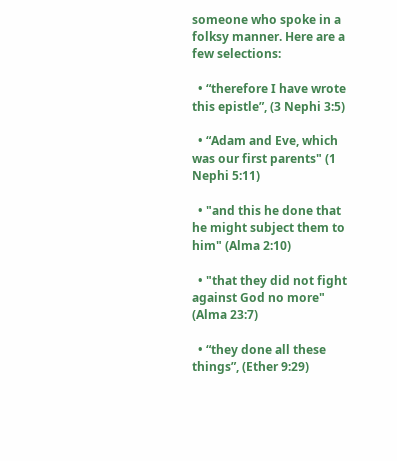someone who spoke in a folksy manner. Here are a few selections:

  • “therefore I have wrote this epistle”, (3 Nephi 3:5)

  • “Adam and Eve, which was our first parents" (1 Nephi 5:11)

  • "and this he done that he might subject them to him" (Alma 2:10)

  • "that they did not fight against God no more" (Alma 23:7)

  • “they done all these things”, (Ether 9:29)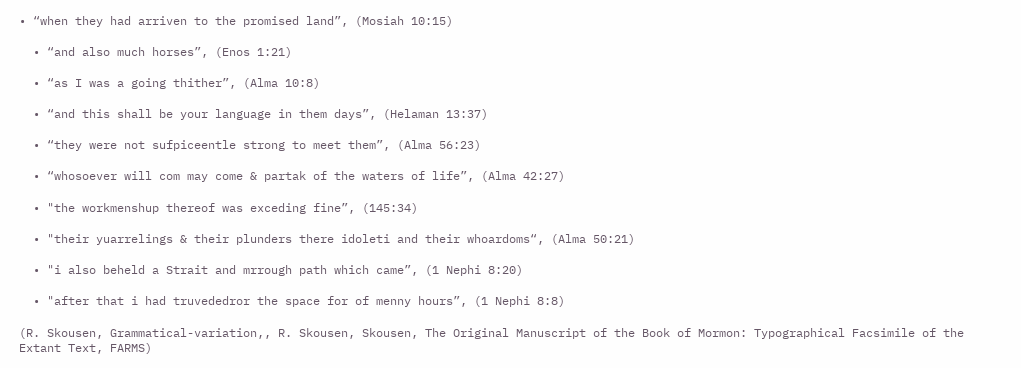• “when they had arriven to the promised land”, (Mosiah 10:15)

  • “and also much horses”, (Enos 1:21)

  • “as I was a going thither”, (Alma 10:8)

  • “and this shall be your language in them days”, (Helaman 13:37)

  • “they were not sufpiceentle strong to meet them”, (Alma 56:23)

  • “whosoever will com may come & partak of the waters of life”, (Alma 42:27)

  • "the workmenshup thereof was exceding fine”, (145:34)

  • "their yuarrelings & their plunders there idoleti and their whoardoms“, (Alma 50:21)

  • "i also beheld a Strait and mrrough path which came”, (1 Nephi 8:20)

  • "after that i had truvededror the space for of menny hours”, (1 Nephi 8:8)

(R. Skousen, Grammatical-variation,, R. Skousen, Skousen, The Original Manuscript of the Book of Mormon: Typographical Facsimile of the Extant Text, FARMS)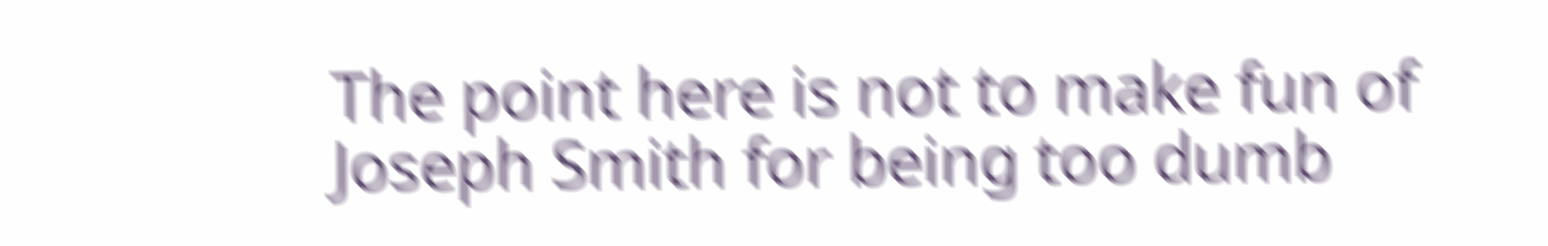The point here is not to make fun of Joseph Smith for being too dumb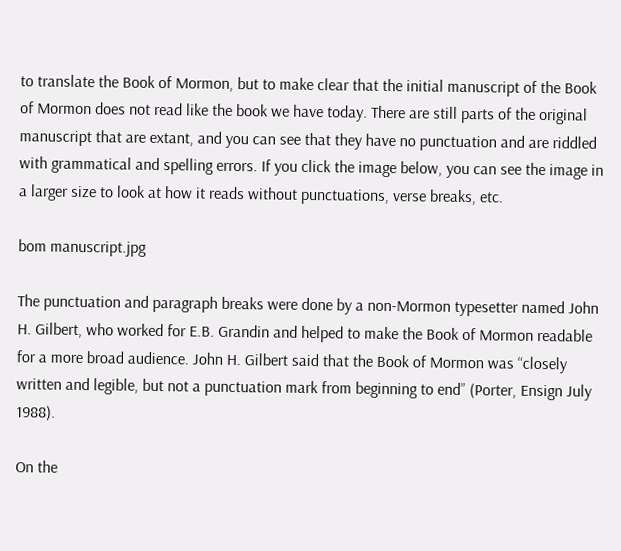to translate the Book of Mormon, but to make clear that the initial manuscript of the Book of Mormon does not read like the book we have today. There are still parts of the original manuscript that are extant, and you can see that they have no punctuation and are riddled with grammatical and spelling errors. If you click the image below, you can see the image in a larger size to look at how it reads without punctuations, verse breaks, etc.

bom manuscript.jpg

The punctuation and paragraph breaks were done by a non-Mormon typesetter named John H. Gilbert, who worked for E.B. Grandin and helped to make the Book of Mormon readable for a more broad audience. John H. Gilbert said that the Book of Mormon was “closely written and legible, but not a punctuation mark from beginning to end” (Porter, Ensign July 1988).

On the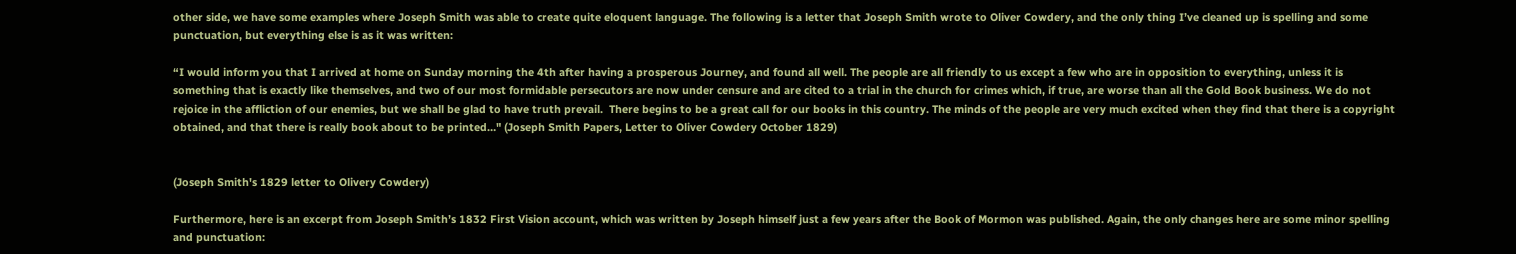other side, we have some examples where Joseph Smith was able to create quite eloquent language. The following is a letter that Joseph Smith wrote to Oliver Cowdery, and the only thing I’ve cleaned up is spelling and some punctuation, but everything else is as it was written:

“I would inform you that I arrived at home on Sunday morning the 4th after having a prosperous Journey, and found all well. The people are all friendly to us except a few who are in opposition to everything, unless it is something that is exactly like themselves, and two of our most formidable persecutors are now under censure and are cited to a trial in the church for crimes which, if true, are worse than all the Gold Book business. We do not rejoice in the affliction of our enemies, but we shall be glad to have truth prevail.  There begins to be a great call for our books in this country. The minds of the people are very much excited when they find that there is a copyright obtained, and that there is really book about to be printed…" (Joseph Smith Papers, Letter to Oliver Cowdery October 1829)


(Joseph Smith's 1829 letter to Olivery Cowdery)

Furthermore, here is an excerpt from Joseph Smith’s 1832 First Vision account, which was written by Joseph himself just a few years after the Book of Mormon was published. Again, the only changes here are some minor spelling and punctuation: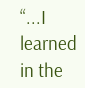“...I learned in the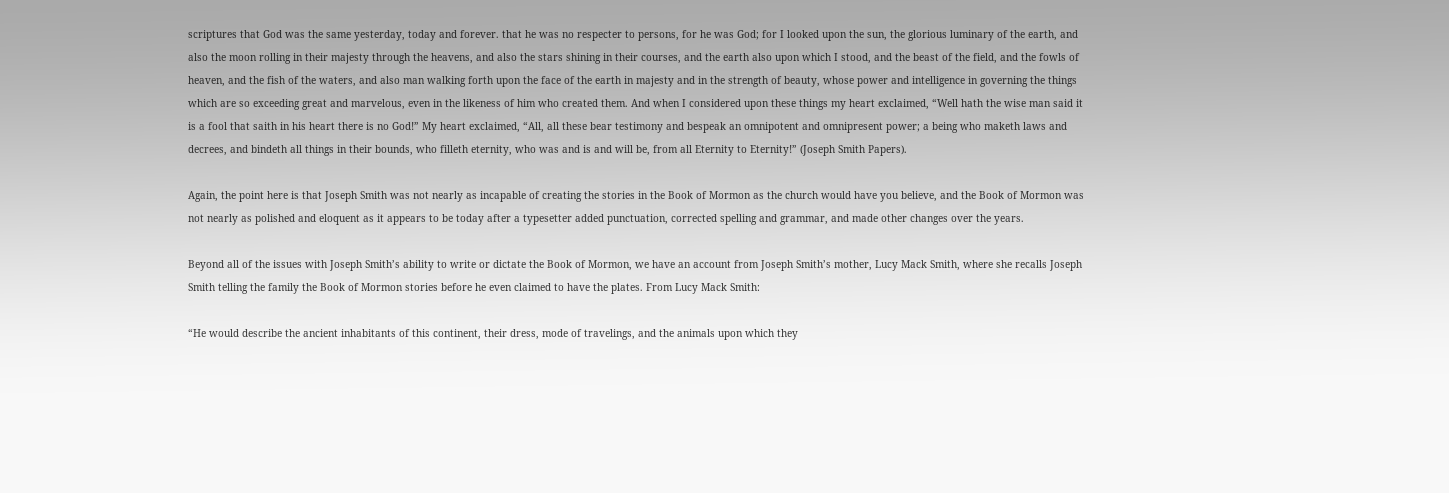scriptures that God was the same yesterday, today and forever. that he was no respecter to persons, for he was God; for I looked upon the sun, the glorious luminary of the earth, and also the moon rolling in their majesty through the heavens, and also the stars shining in their courses, and the earth also upon which I stood, and the beast of the field, and the fowls of heaven, and the fish of the waters, and also man walking forth upon the face of the earth in majesty and in the strength of beauty, whose power and intelligence in governing the things which are so exceeding great and marvelous, even in the likeness of him who created them. And when I considered upon these things my heart exclaimed, “Well hath the wise man said it is a fool that saith in his heart there is no God!” My heart exclaimed, “All, all these bear testimony and bespeak an omnipotent and omnipresent power; a being who maketh laws and decrees, and bindeth all things in their bounds, who filleth eternity, who was and is and will be, from all Eternity to Eternity!” (Joseph Smith Papers).

Again, the point here is that Joseph Smith was not nearly as incapable of creating the stories in the Book of Mormon as the church would have you believe, and the Book of Mormon was not nearly as polished and eloquent as it appears to be today after a typesetter added punctuation, corrected spelling and grammar, and made other changes over the years.

Beyond all of the issues with Joseph Smith’s ability to write or dictate the Book of Mormon, we have an account from Joseph Smith’s mother, Lucy Mack Smith, where she recalls Joseph Smith telling the family the Book of Mormon stories before he even claimed to have the plates. From Lucy Mack Smith:

“He would describe the ancient inhabitants of this continent, their dress, mode of travelings, and the animals upon which they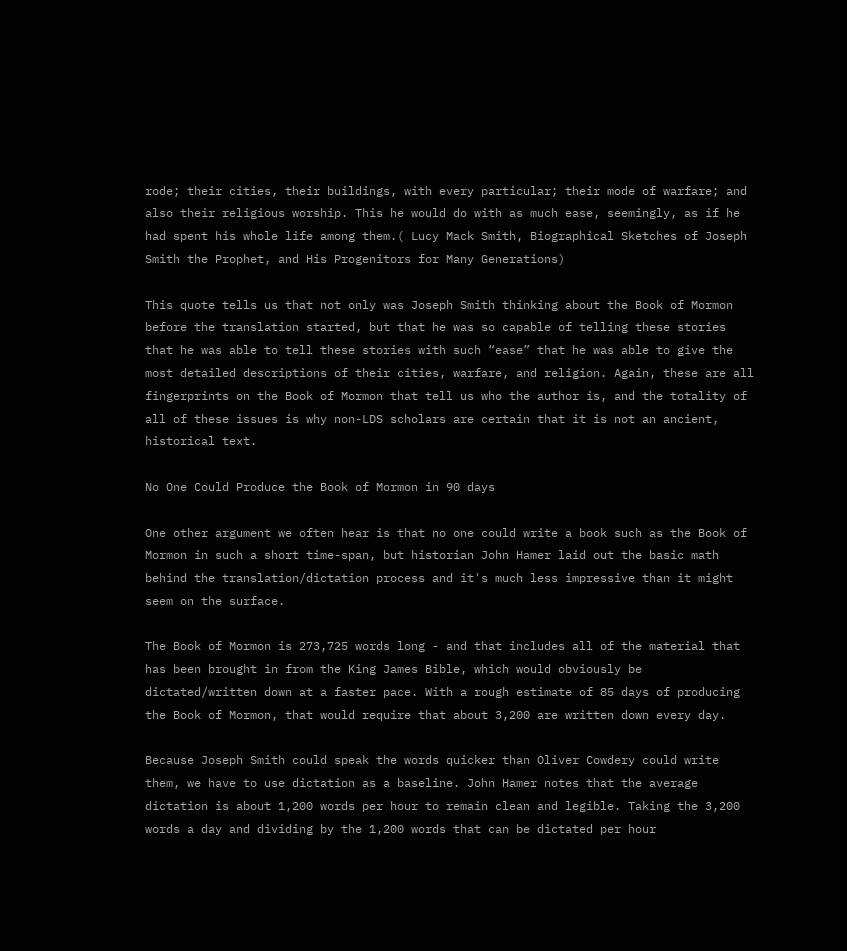rode; their cities, their buildings, with every particular; their mode of warfare; and also their religious worship. This he would do with as much ease, seemingly, as if he had spent his whole life among them.( Lucy Mack Smith, Biographical Sketches of Joseph Smith the Prophet, and His Progenitors for Many Generations)

This quote tells us that not only was Joseph Smith thinking about the Book of Mormon before the translation started, but that he was so capable of telling these stories that he was able to tell these stories with such “ease” that he was able to give the most detailed descriptions of their cities, warfare, and religion. Again, these are all fingerprints on the Book of Mormon that tell us who the author is, and the totality of all of these issues is why non-LDS scholars are certain that it is not an ancient, historical text.

No One Could Produce the Book of Mormon in 90 days

One other argument we often hear is that no one could write a book such as the Book of Mormon in such a short time-span, but historian John Hamer laid out the basic math behind the translation/dictation process and it's much less impressive than it might seem on the surface.

The Book of Mormon is 273,725 words long - and that includes all of the material that has been brought in from the King James Bible, which would obviously be dictated/written down at a faster pace. With a rough estimate of 85 days of producing the Book of Mormon, that would require that about 3,200 are written down every day.

Because Joseph Smith could speak the words quicker than Oliver Cowdery could write them, we have to use dictation as a baseline. John Hamer notes that the average dictation is about 1,200 words per hour to remain clean and legible. Taking the 3,200 words a day and dividing by the 1,200 words that can be dictated per hour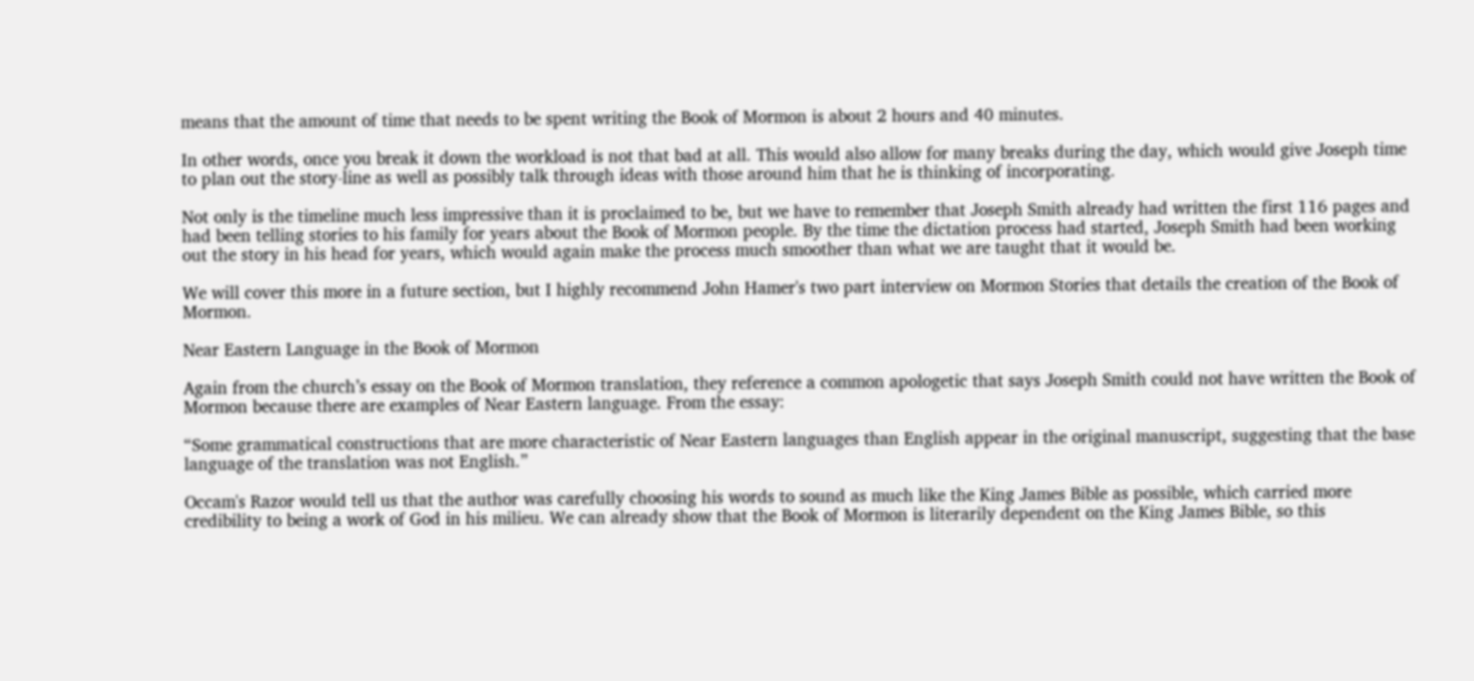means that the amount of time that needs to be spent writing the Book of Mormon is about 2 hours and 40 minutes.

In other words, once you break it down the workload is not that bad at all. This would also allow for many breaks during the day, which would give Joseph time to plan out the story-line as well as possibly talk through ideas with those around him that he is thinking of incorporating.

Not only is the timeline much less impressive than it is proclaimed to be, but we have to remember that Joseph Smith already had written the first 116 pages and had been telling stories to his family for years about the Book of Mormon people. By the time the dictation process had started, Joseph Smith had been working out the story in his head for years, which would again make the process much smoother than what we are taught that it would be.

We will cover this more in a future section, but I highly recommend John Hamer's two part interview on Mormon Stories that details the creation of the Book of Mormon.

Near Eastern Language in the Book of Mormon

Again from the church’s essay on the Book of Mormon translation, they reference a common apologetic that says Joseph Smith could not have written the Book of Mormon because there are examples of Near Eastern language. From the essay:

“Some grammatical constructions that are more characteristic of Near Eastern languages than English appear in the original manuscript, suggesting that the base language of the translation was not English.”

Occam's Razor would tell us that the author was carefully choosing his words to sound as much like the King James Bible as possible, which carried more credibility to being a work of God in his milieu. We can already show that the Book of Mormon is literarily dependent on the King James Bible, so this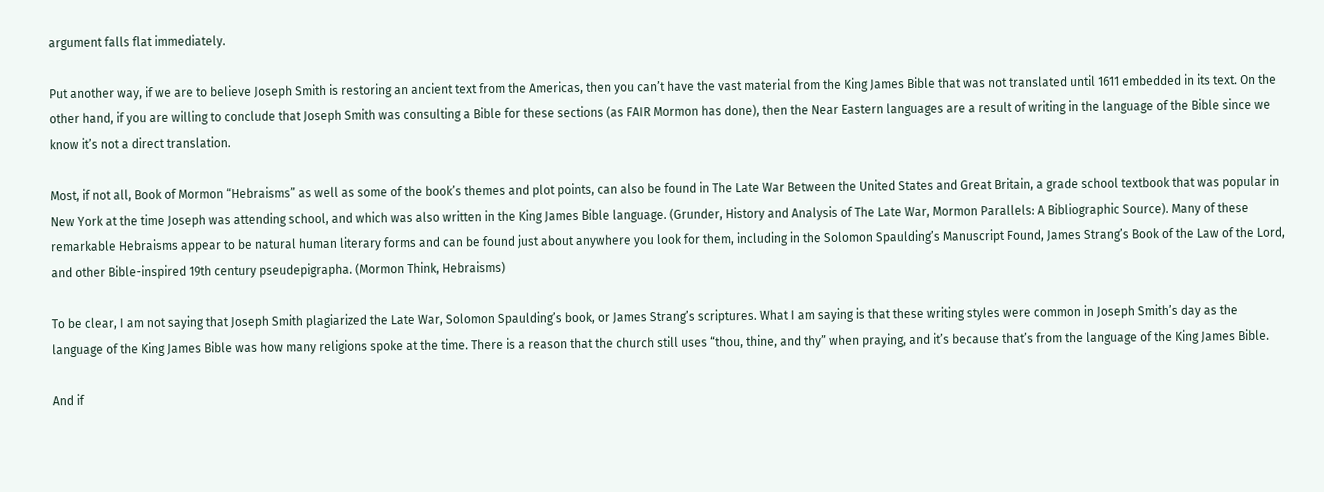argument falls flat immediately.

Put another way, if we are to believe Joseph Smith is restoring an ancient text from the Americas, then you can’t have the vast material from the King James Bible that was not translated until 1611 embedded in its text. On the other hand, if you are willing to conclude that Joseph Smith was consulting a Bible for these sections (as FAIR Mormon has done), then the Near Eastern languages are a result of writing in the language of the Bible since we know it’s not a direct translation.

Most, if not all, Book of Mormon “Hebraisms” as well as some of the book’s themes and plot points, can also be found in The Late War Between the United States and Great Britain, a grade school textbook that was popular in New York at the time Joseph was attending school, and which was also written in the King James Bible language. (Grunder, History and Analysis of The Late War, Mormon Parallels: A Bibliographic Source). Many of these remarkable Hebraisms appear to be natural human literary forms and can be found just about anywhere you look for them, including in the Solomon Spaulding’s Manuscript Found, James Strang’s Book of the Law of the Lord, and other Bible-inspired 19th century pseudepigrapha. (Mormon Think, Hebraisms)

To be clear, I am not saying that Joseph Smith plagiarized the Late War, Solomon Spaulding’s book, or James Strang’s scriptures. What I am saying is that these writing styles were common in Joseph Smith’s day as the language of the King James Bible was how many religions spoke at the time. There is a reason that the church still uses “thou, thine, and thy” when praying, and it’s because that’s from the language of the King James Bible.

And if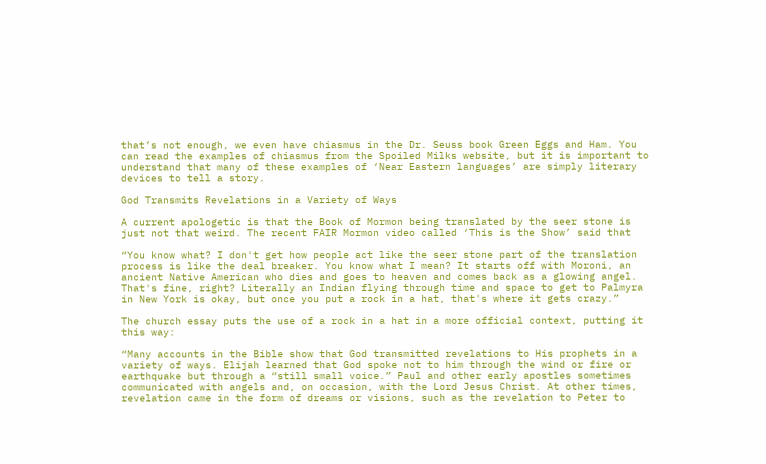that’s not enough, we even have chiasmus in the Dr. Seuss book Green Eggs and Ham. You can read the examples of chiasmus from the Spoiled Milks website, but it is important to understand that many of these examples of ‘Near Eastern languages’ are simply literary devices to tell a story.

God Transmits Revelations in a Variety of Ways

A current apologetic is that the Book of Mormon being translated by the seer stone is just not that weird. The recent FAIR Mormon video called ‘This is the Show’ said that

“You know what? I don't get how people act like the seer stone part of the translation process is like the deal breaker. You know what I mean? It starts off with Moroni, an ancient Native American who dies and goes to heaven and comes back as a glowing angel. That's fine, right? Literally an Indian flying through time and space to get to Palmyra in New York is okay, but once you put a rock in a hat, that's where it gets crazy.”

The church essay puts the use of a rock in a hat in a more official context, putting it this way:

“Many accounts in the Bible show that God transmitted revelations to His prophets in a variety of ways. Elijah learned that God spoke not to him through the wind or fire or earthquake but through a “still small voice.” Paul and other early apostles sometimes communicated with angels and, on occasion, with the Lord Jesus Christ. At other times, revelation came in the form of dreams or visions, such as the revelation to Peter to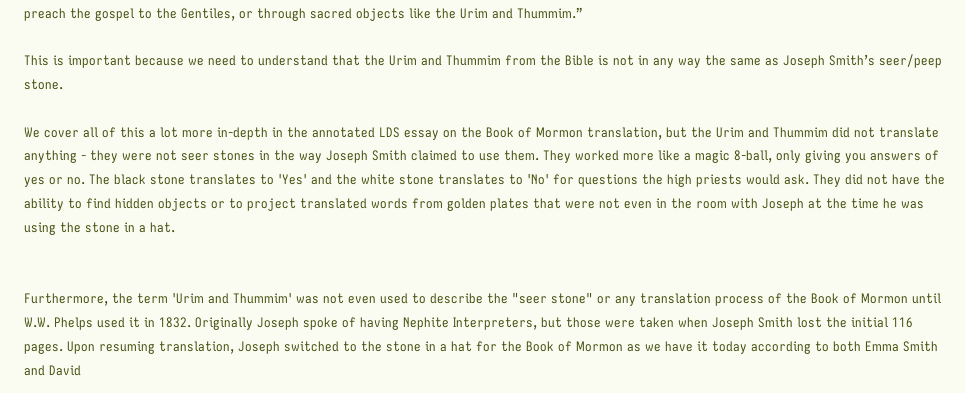preach the gospel to the Gentiles, or through sacred objects like the Urim and Thummim.”

This is important because we need to understand that the Urim and Thummim from the Bible is not in any way the same as Joseph Smith’s seer/peep stone.

We cover all of this a lot more in-depth in the annotated LDS essay on the Book of Mormon translation, but the Urim and Thummim did not translate anything - they were not seer stones in the way Joseph Smith claimed to use them. They worked more like a magic 8-ball, only giving you answers of yes or no. The black stone translates to 'Yes' and the white stone translates to 'No' for questions the high priests would ask. They did not have the ability to find hidden objects or to project translated words from golden plates that were not even in the room with Joseph at the time he was using the stone in a hat.


Furthermore, the term 'Urim and Thummim' was not even used to describe the "seer stone" or any translation process of the Book of Mormon until W.W. Phelps used it in 1832. Originally Joseph spoke of having Nephite Interpreters, but those were taken when Joseph Smith lost the initial 116 pages. Upon resuming translation, Joseph switched to the stone in a hat for the Book of Mormon as we have it today according to both Emma Smith and David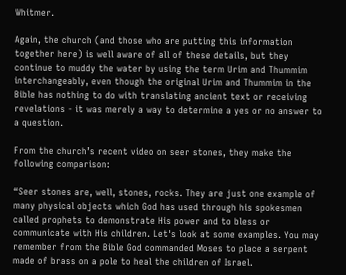Whitmer.

Again, the church (and those who are putting this information together here) is well aware of all of these details, but they continue to muddy the water by using the term Urim and Thummim interchangeably, even though the original Urim and Thummim in the Bible has nothing to do with translating ancient text or receiving revelations - it was merely a way to determine a yes or no answer to a question.

From the church’s recent video on seer stones, they make the following comparison:

“Seer stones are, well, stones, rocks. They are just one example of many physical objects which God has used through his spokesmen called prophets to demonstrate His power and to bless or communicate with His children. Let's look at some examples. You may remember from the Bible God commanded Moses to place a serpent made of brass on a pole to heal the children of Israel.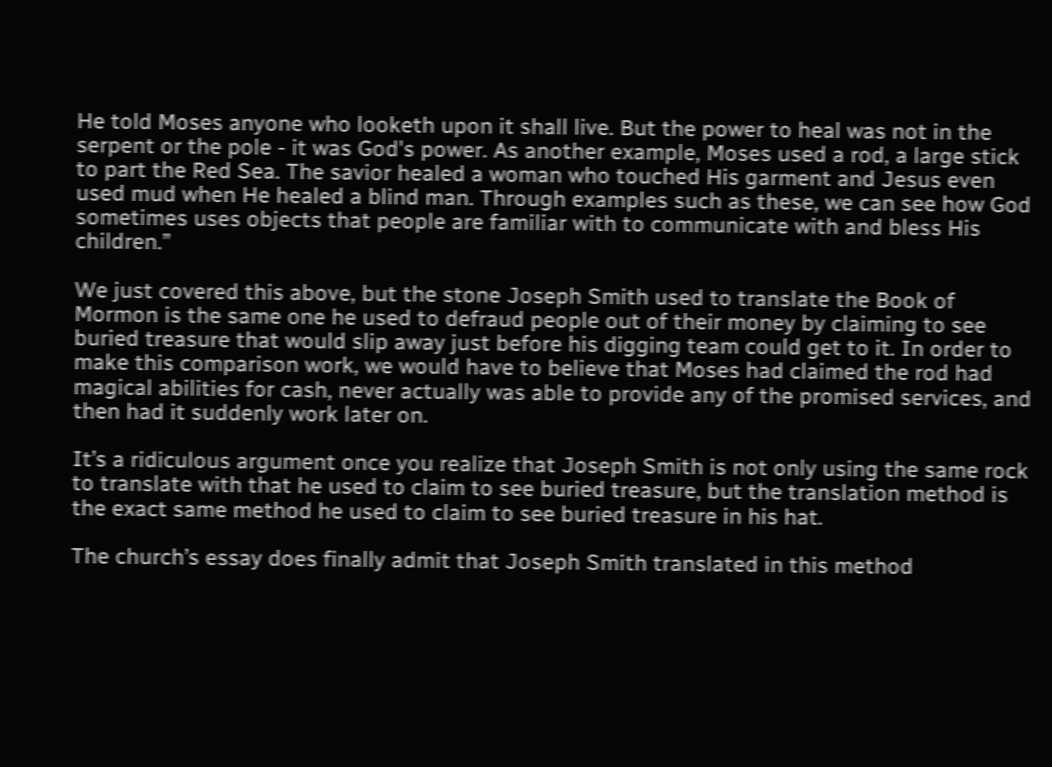He told Moses anyone who looketh upon it shall live. But the power to heal was not in the serpent or the pole - it was God's power. As another example, Moses used a rod, a large stick to part the Red Sea. The savior healed a woman who touched His garment and Jesus even used mud when He healed a blind man. Through examples such as these, we can see how God sometimes uses objects that people are familiar with to communicate with and bless His children.”

We just covered this above, but the stone Joseph Smith used to translate the Book of Mormon is the same one he used to defraud people out of their money by claiming to see buried treasure that would slip away just before his digging team could get to it. In order to make this comparison work, we would have to believe that Moses had claimed the rod had magical abilities for cash, never actually was able to provide any of the promised services, and then had it suddenly work later on.

It’s a ridiculous argument once you realize that Joseph Smith is not only using the same rock to translate with that he used to claim to see buried treasure, but the translation method is the exact same method he used to claim to see buried treasure in his hat.

The church’s essay does finally admit that Joseph Smith translated in this method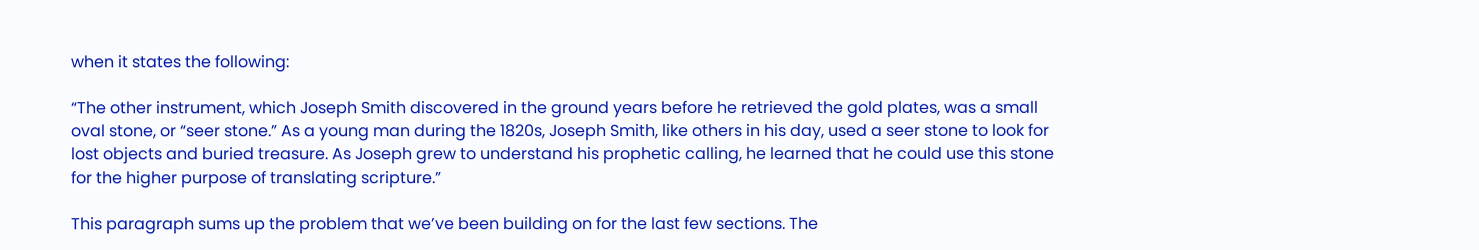when it states the following:

“The other instrument, which Joseph Smith discovered in the ground years before he retrieved the gold plates, was a small oval stone, or “seer stone.” As a young man during the 1820s, Joseph Smith, like others in his day, used a seer stone to look for lost objects and buried treasure. As Joseph grew to understand his prophetic calling, he learned that he could use this stone for the higher purpose of translating scripture.”

This paragraph sums up the problem that we’ve been building on for the last few sections. The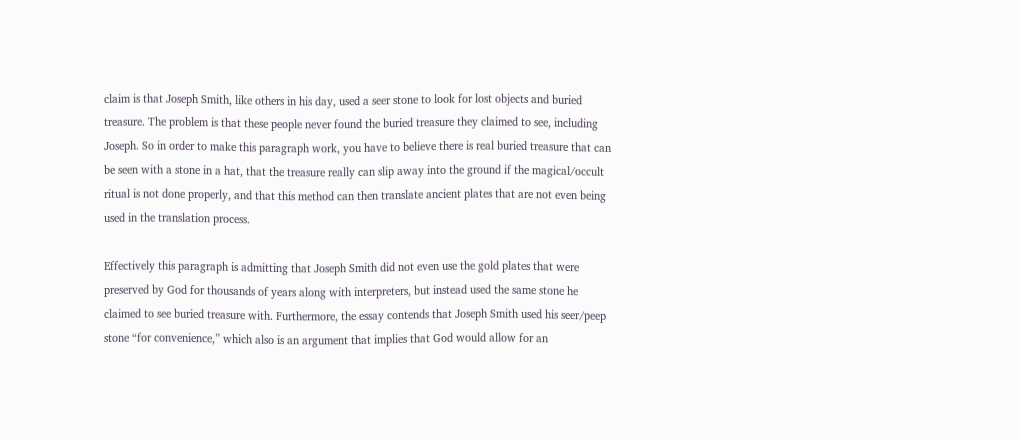claim is that Joseph Smith, like others in his day, used a seer stone to look for lost objects and buried treasure. The problem is that these people never found the buried treasure they claimed to see, including Joseph. So in order to make this paragraph work, you have to believe there is real buried treasure that can be seen with a stone in a hat, that the treasure really can slip away into the ground if the magical/occult ritual is not done properly, and that this method can then translate ancient plates that are not even being used in the translation process.

Effectively this paragraph is admitting that Joseph Smith did not even use the gold plates that were preserved by God for thousands of years along with interpreters, but instead used the same stone he claimed to see buried treasure with. Furthermore, the essay contends that Joseph Smith used his seer/peep stone “for convenience,” which also is an argument that implies that God would allow for an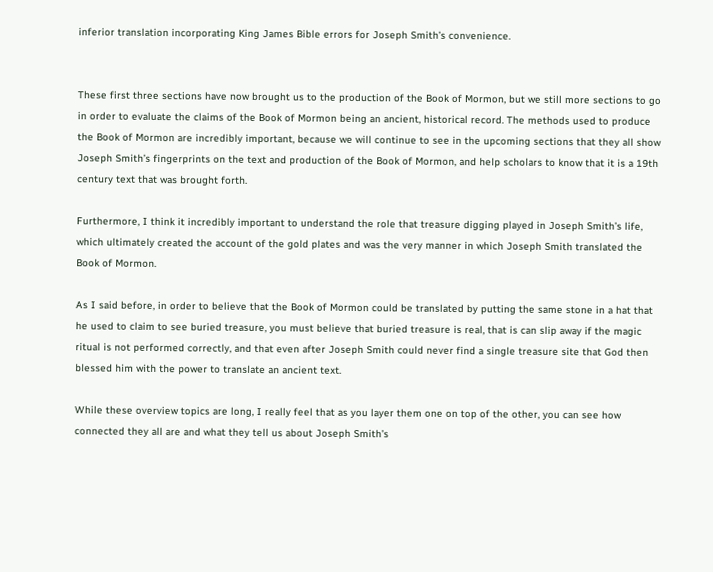inferior translation incorporating King James Bible errors for Joseph Smith’s convenience.


These first three sections have now brought us to the production of the Book of Mormon, but we still more sections to go in order to evaluate the claims of the Book of Mormon being an ancient, historical record. The methods used to produce the Book of Mormon are incredibly important, because we will continue to see in the upcoming sections that they all show Joseph Smith’s fingerprints on the text and production of the Book of Mormon, and help scholars to know that it is a 19th century text that was brought forth.

Furthermore, I think it incredibly important to understand the role that treasure digging played in Joseph Smith’s life, which ultimately created the account of the gold plates and was the very manner in which Joseph Smith translated the Book of Mormon.

As I said before, in order to believe that the Book of Mormon could be translated by putting the same stone in a hat that he used to claim to see buried treasure, you must believe that buried treasure is real, that is can slip away if the magic ritual is not performed correctly, and that even after Joseph Smith could never find a single treasure site that God then blessed him with the power to translate an ancient text.

While these overview topics are long, I really feel that as you layer them one on top of the other, you can see how connected they all are and what they tell us about Joseph Smith’s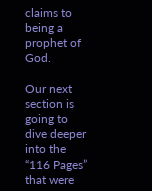claims to being a prophet of God.

Our next section is going to dive deeper into the “116 Pages” that were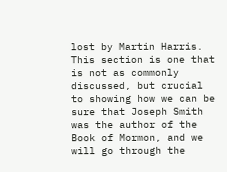lost by Martin Harris. This section is one that is not as commonly discussed, but crucial to showing how we can be sure that Joseph Smith was the author of the Book of Mormon, and we will go through the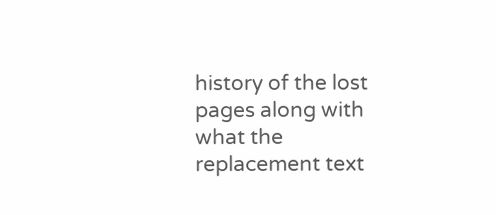history of the lost pages along with what the replacement text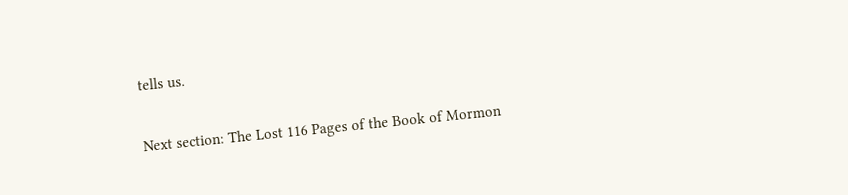tells us.

Next section: The Lost 116 Pages of the Book of Mormon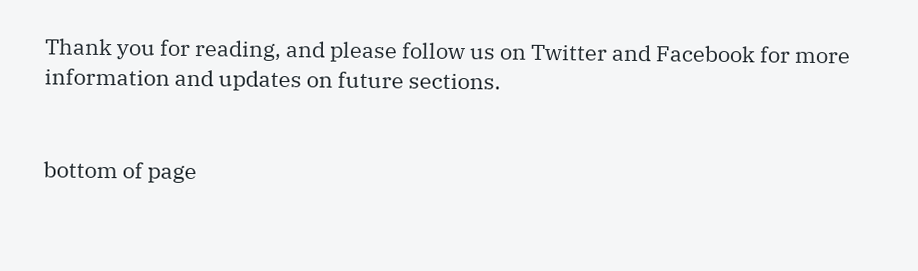Thank you for reading, and please follow us on Twitter and Facebook for more information and updates on future sections.


bottom of page